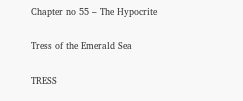Chapter no 55 – The Hypocrite

Tress of the Emerald Sea

TRESS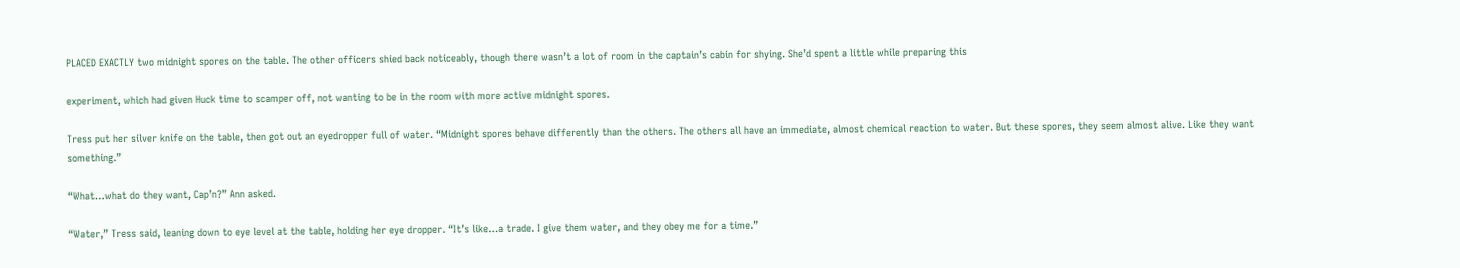PLACED EXACTLY two midnight spores on the table. The other officers shied back noticeably, though there wasn’t a lot of room in the captain’s cabin for shying. She’d spent a little while preparing this

experiment, which had given Huck time to scamper off, not wanting to be in the room with more active midnight spores.

Tress put her silver knife on the table, then got out an eyedropper full of water. “Midnight spores behave differently than the others. The others all have an immediate, almost chemical reaction to water. But these spores, they seem almost alive. Like they want something.”

“What…what do they want, Cap’n?” Ann asked.

“Water,” Tress said, leaning down to eye level at the table, holding her eye dropper. “It’s like…a trade. I give them water, and they obey me for a time.”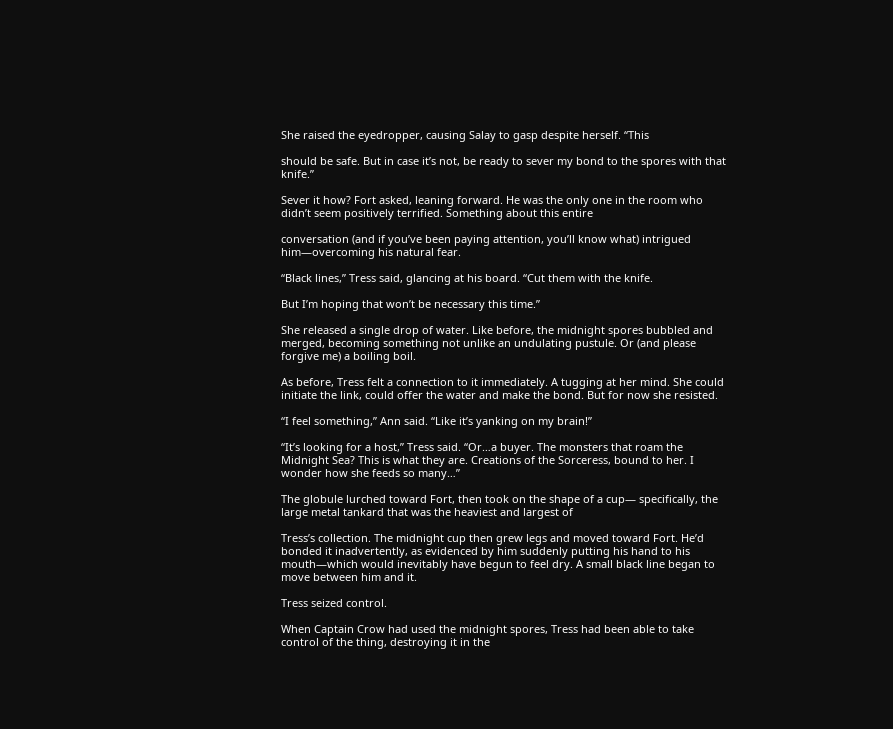She raised the eyedropper, causing Salay to gasp despite herself. “This

should be safe. But in case it’s not, be ready to sever my bond to the spores with that knife.”

Sever it how? Fort asked, leaning forward. He was the only one in the room who didn’t seem positively terrified. Something about this entire

conversation (and if you’ve been paying attention, you’ll know what) intrigued him—overcoming his natural fear.

“Black lines,” Tress said, glancing at his board. “Cut them with the knife.

But I’m hoping that won’t be necessary this time.”

She released a single drop of water. Like before, the midnight spores bubbled and merged, becoming something not unlike an undulating pustule. Or (and please forgive me) a boiling boil.

As before, Tress felt a connection to it immediately. A tugging at her mind. She could initiate the link, could offer the water and make the bond. But for now she resisted.

“I feel something,” Ann said. “Like it’s yanking on my brain!”

“It’s looking for a host,” Tress said. “Or…a buyer. The monsters that roam the Midnight Sea? This is what they are. Creations of the Sorceress, bound to her. I wonder how she feeds so many…”

The globule lurched toward Fort, then took on the shape of a cup— specifically, the large metal tankard that was the heaviest and largest of

Tress’s collection. The midnight cup then grew legs and moved toward Fort. He’d bonded it inadvertently, as evidenced by him suddenly putting his hand to his mouth—which would inevitably have begun to feel dry. A small black line began to move between him and it.

Tress seized control.

When Captain Crow had used the midnight spores, Tress had been able to take control of the thing, destroying it in the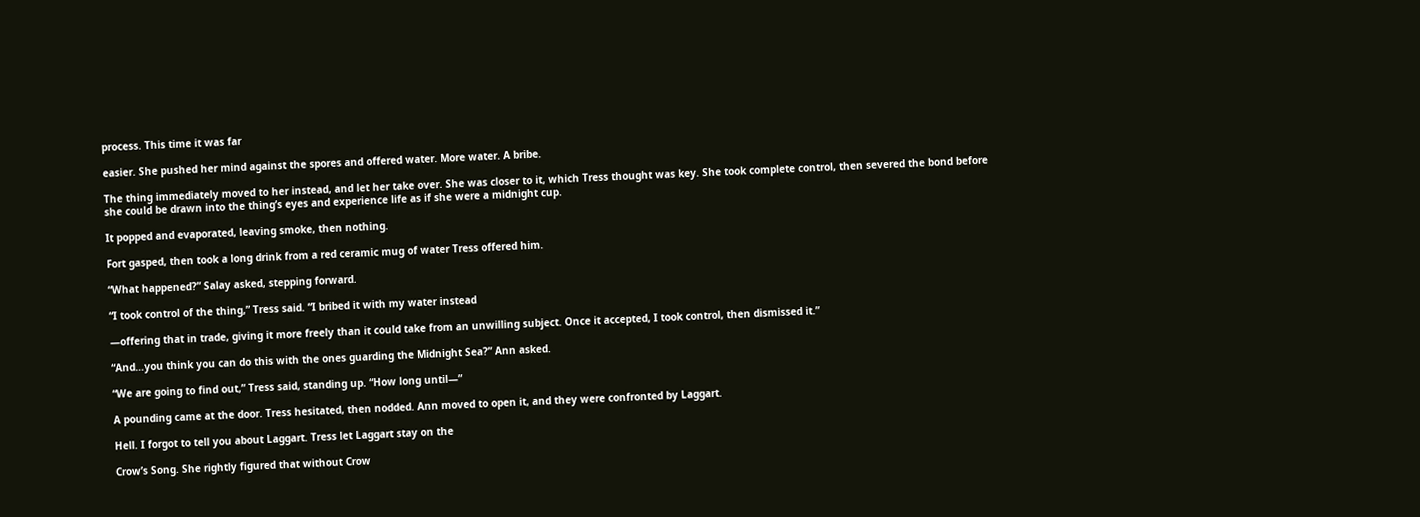process. This time it was far

easier. She pushed her mind against the spores and offered water. More water. A bribe.

The thing immediately moved to her instead, and let her take over. She was closer to it, which Tress thought was key. She took complete control, then severed the bond before she could be drawn into the thing’s eyes and experience life as if she were a midnight cup.

It popped and evaporated, leaving smoke, then nothing.

Fort gasped, then took a long drink from a red ceramic mug of water Tress offered him.

“What happened?” Salay asked, stepping forward.

“I took control of the thing,” Tress said. “I bribed it with my water instead

—offering that in trade, giving it more freely than it could take from an unwilling subject. Once it accepted, I took control, then dismissed it.”

“And…you think you can do this with the ones guarding the Midnight Sea?” Ann asked.

“We are going to find out,” Tress said, standing up. “How long until—”

A pounding came at the door. Tress hesitated, then nodded. Ann moved to open it, and they were confronted by Laggart.

Hell. I forgot to tell you about Laggart. Tress let Laggart stay on the

Crow’s Song. She rightly figured that without Crow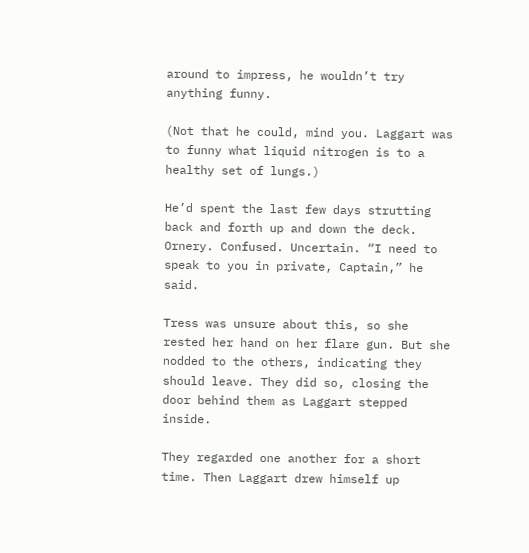around to impress, he wouldn’t try anything funny.

(Not that he could, mind you. Laggart was to funny what liquid nitrogen is to a healthy set of lungs.)

He’d spent the last few days strutting back and forth up and down the deck. Ornery. Confused. Uncertain. “I need to speak to you in private, Captain,” he said.

Tress was unsure about this, so she rested her hand on her flare gun. But she nodded to the others, indicating they should leave. They did so, closing the door behind them as Laggart stepped inside.

They regarded one another for a short time. Then Laggart drew himself up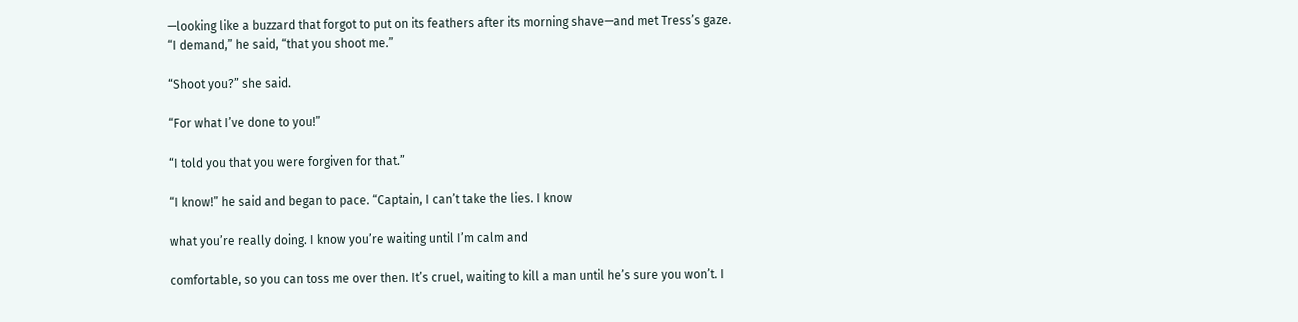—looking like a buzzard that forgot to put on its feathers after its morning shave—and met Tress’s gaze. “I demand,” he said, “that you shoot me.”

“Shoot you?” she said.

“For what I’ve done to you!”

“I told you that you were forgiven for that.”

“I know!” he said and began to pace. “Captain, I can’t take the lies. I know

what you’re really doing. I know you’re waiting until I’m calm and

comfortable, so you can toss me over then. It’s cruel, waiting to kill a man until he’s sure you won’t. I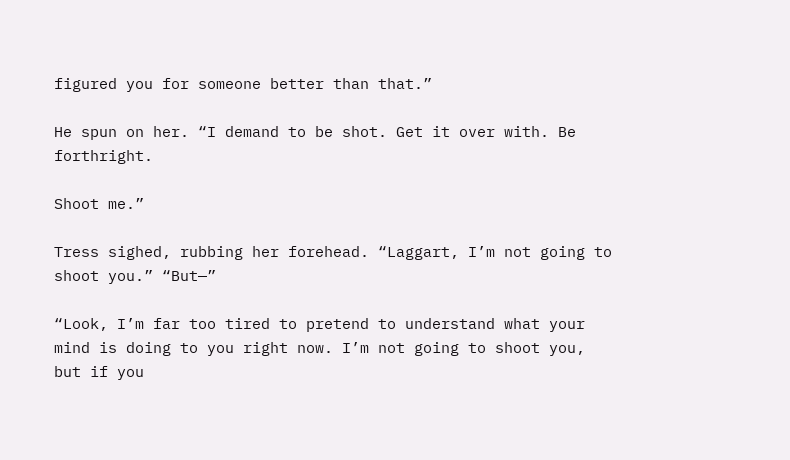figured you for someone better than that.”

He spun on her. “I demand to be shot. Get it over with. Be forthright.

Shoot me.”

Tress sighed, rubbing her forehead. “Laggart, I’m not going to shoot you.” “But—”

“Look, I’m far too tired to pretend to understand what your mind is doing to you right now. I’m not going to shoot you, but if you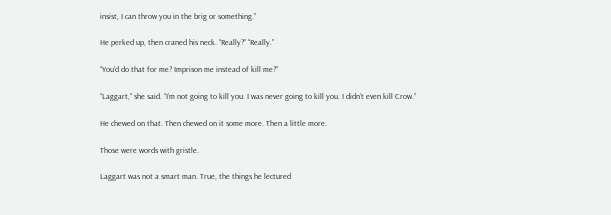insist, I can throw you in the brig or something.”

He perked up, then craned his neck. “Really?” “Really.”

“You’d do that for me? Imprison me instead of kill me?”

“Laggart,” she said. “I’m not going to kill you. I was never going to kill you. I didn’t even kill Crow.”

He chewed on that. Then chewed on it some more. Then a little more.

Those were words with gristle.

Laggart was not a smart man. True, the things he lectured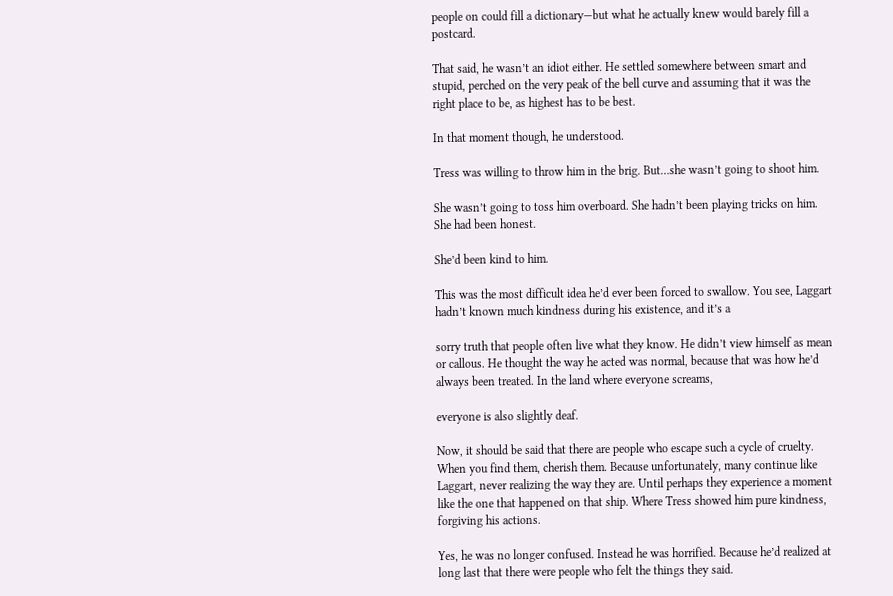people on could fill a dictionary—but what he actually knew would barely fill a postcard.

That said, he wasn’t an idiot either. He settled somewhere between smart and stupid, perched on the very peak of the bell curve and assuming that it was the right place to be, as highest has to be best.

In that moment though, he understood.

Tress was willing to throw him in the brig. But…she wasn’t going to shoot him.

She wasn’t going to toss him overboard. She hadn’t been playing tricks on him. She had been honest.

She’d been kind to him.

This was the most difficult idea he’d ever been forced to swallow. You see, Laggart hadn’t known much kindness during his existence, and it’s a

sorry truth that people often live what they know. He didn’t view himself as mean or callous. He thought the way he acted was normal, because that was how he’d always been treated. In the land where everyone screams,

everyone is also slightly deaf.

Now, it should be said that there are people who escape such a cycle of cruelty. When you find them, cherish them. Because unfortunately, many continue like Laggart, never realizing the way they are. Until perhaps they experience a moment like the one that happened on that ship. Where Tress showed him pure kindness, forgiving his actions.

Yes, he was no longer confused. Instead he was horrified. Because he’d realized at long last that there were people who felt the things they said.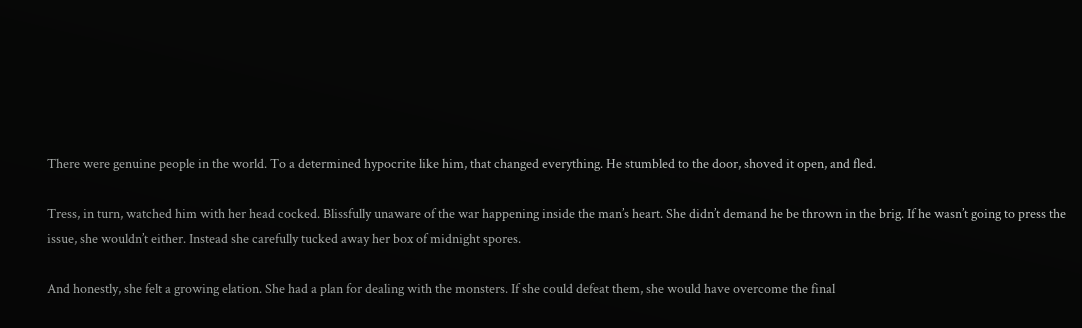There were genuine people in the world. To a determined hypocrite like him, that changed everything. He stumbled to the door, shoved it open, and fled.

Tress, in turn, watched him with her head cocked. Blissfully unaware of the war happening inside the man’s heart. She didn’t demand he be thrown in the brig. If he wasn’t going to press the issue, she wouldn’t either. Instead she carefully tucked away her box of midnight spores.

And honestly, she felt a growing elation. She had a plan for dealing with the monsters. If she could defeat them, she would have overcome the final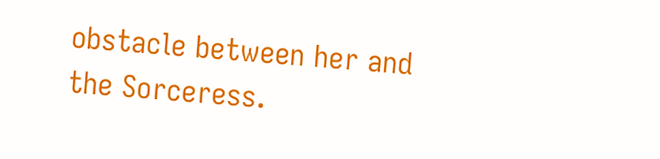obstacle between her and the Sorceress.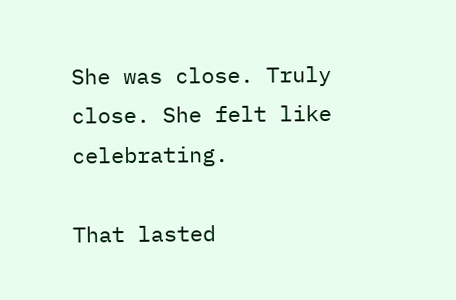She was close. Truly close. She felt like celebrating.

That lasted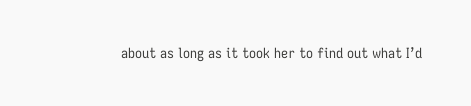about as long as it took her to find out what I’d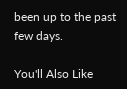been up to the past few days.

You'll Also Like